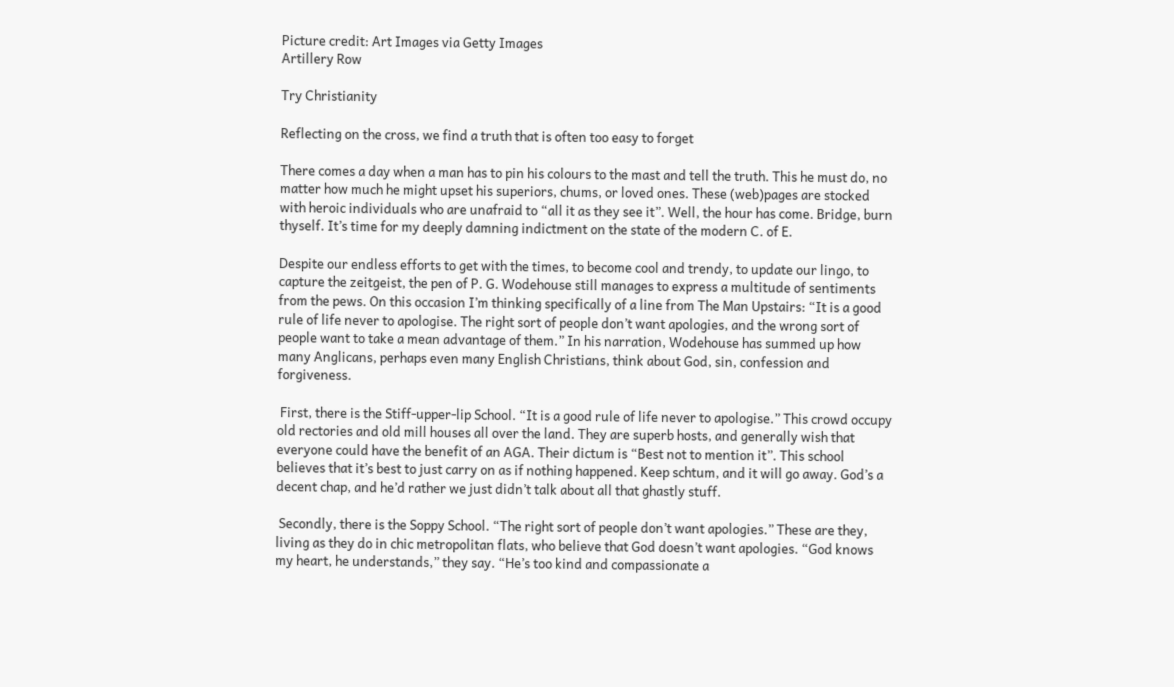Picture credit: Art Images via Getty Images
Artillery Row

Try Christianity

Reflecting on the cross, we find a truth that is often too easy to forget

There comes a day when a man has to pin his colours to the mast and tell the truth. This he must do, no matter how much he might upset his superiors, chums, or loved ones. These (web)pages are stocked with heroic individuals who are unafraid to “all it as they see it”. Well, the hour has come. Bridge, burn thyself. It’s time for my deeply damning indictment on the state of the modern C. of E.

Despite our endless efforts to get with the times, to become cool and trendy, to update our lingo, to capture the zeitgeist, the pen of P. G. Wodehouse still manages to express a multitude of sentiments from the pews. On this occasion I’m thinking specifically of a line from The Man Upstairs: “It is a good rule of life never to apologise. The right sort of people don’t want apologies, and the wrong sort of people want to take a mean advantage of them.” In his narration, Wodehouse has summed up how many Anglicans, perhaps even many English Christians, think about God, sin, confession and forgiveness.

 First, there is the Stiff-upper-lip School. “It is a good rule of life never to apologise.” This crowd occupy old rectories and old mill houses all over the land. They are superb hosts, and generally wish that everyone could have the benefit of an AGA. Their dictum is “Best not to mention it”. This school believes that it’s best to just carry on as if nothing happened. Keep schtum, and it will go away. God’s a decent chap, and he’d rather we just didn’t talk about all that ghastly stuff.

 Secondly, there is the Soppy School. “The right sort of people don’t want apologies.” These are they, living as they do in chic metropolitan flats, who believe that God doesn’t want apologies. “God knows my heart, he understands,” they say. “He’s too kind and compassionate a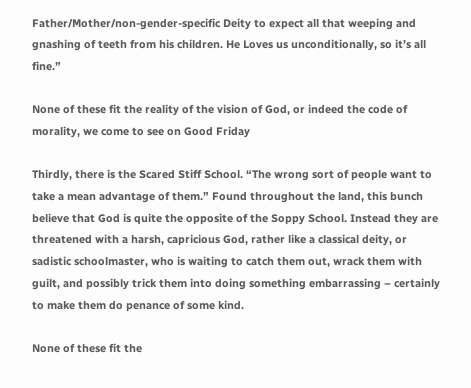Father/Mother/non-gender-specific Deity to expect all that weeping and gnashing of teeth from his children. He Loves us unconditionally, so it’s all fine.”

None of these fit the reality of the vision of God, or indeed the code of morality, we come to see on Good Friday

Thirdly, there is the Scared Stiff School. “The wrong sort of people want to take a mean advantage of them.” Found throughout the land, this bunch believe that God is quite the opposite of the Soppy School. Instead they are threatened with a harsh, capricious God, rather like a classical deity, or sadistic schoolmaster, who is waiting to catch them out, wrack them with guilt, and possibly trick them into doing something embarrassing – certainly to make them do penance of some kind.

None of these fit the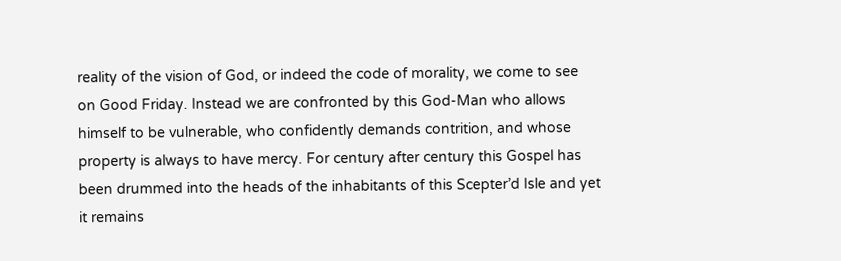reality of the vision of God, or indeed the code of morality, we come to see on Good Friday. Instead we are confronted by this God-Man who allows himself to be vulnerable, who confidently demands contrition, and whose property is always to have mercy. For century after century this Gospel has been drummed into the heads of the inhabitants of this Scepter’d Isle and yet it remains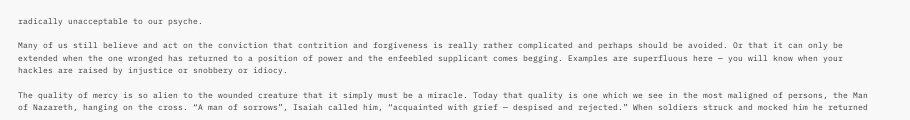radically unacceptable to our psyche.

Many of us still believe and act on the conviction that contrition and forgiveness is really rather complicated and perhaps should be avoided. Or that it can only be extended when the one wronged has returned to a position of power and the enfeebled supplicant comes begging. Examples are superfluous here — you will know when your hackles are raised by injustice or snobbery or idiocy.

The quality of mercy is so alien to the wounded creature that it simply must be a miracle. Today that quality is one which we see in the most maligned of persons, the Man of Nazareth, hanging on the cross. “A man of sorrows”, Isaiah called him, “acquainted with grief — despised and rejected.” When soldiers struck and mocked him he returned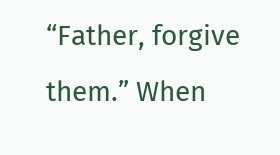“Father, forgive them.” When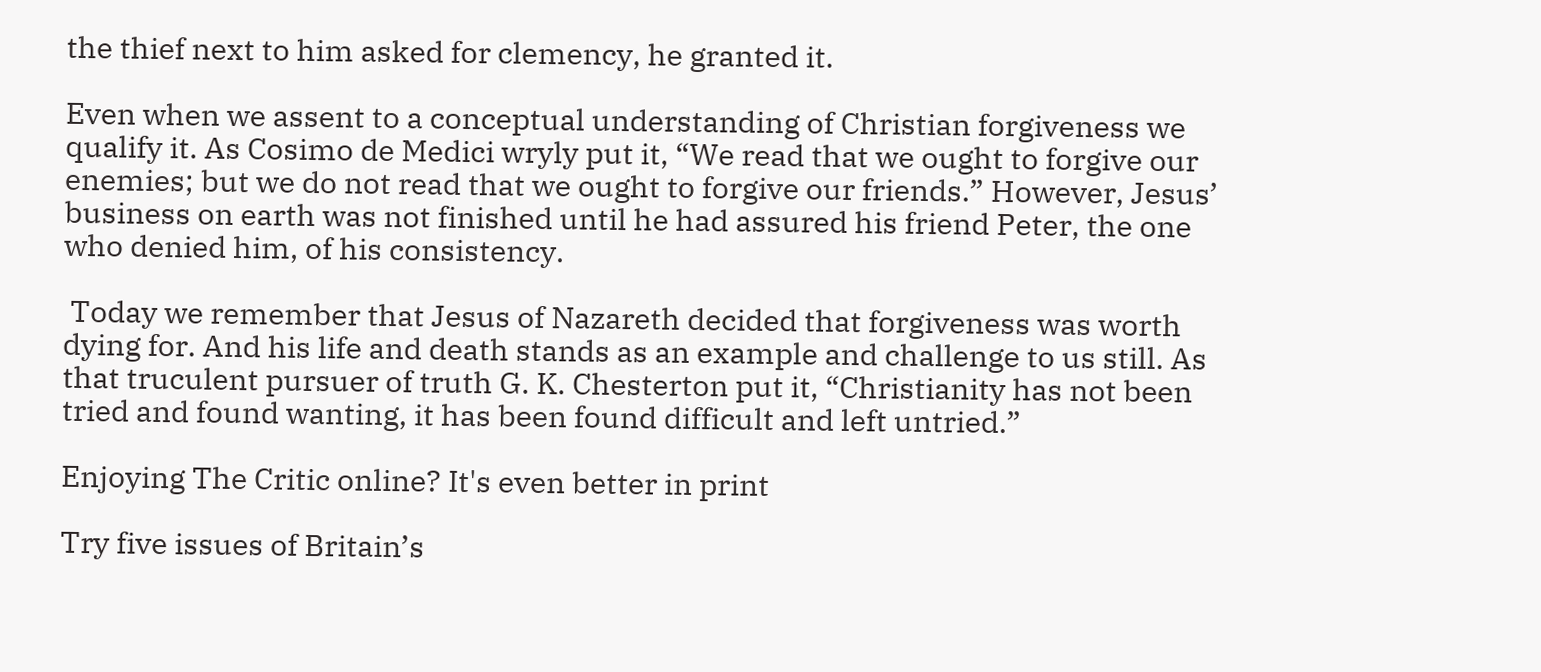the thief next to him asked for clemency, he granted it.

Even when we assent to a conceptual understanding of Christian forgiveness we qualify it. As Cosimo de Medici wryly put it, “We read that we ought to forgive our enemies; but we do not read that we ought to forgive our friends.” However, Jesus’ business on earth was not finished until he had assured his friend Peter, the one who denied him, of his consistency.

 Today we remember that Jesus of Nazareth decided that forgiveness was worth dying for. And his life and death stands as an example and challenge to us still. As that truculent pursuer of truth G. K. Chesterton put it, “Christianity has not been tried and found wanting, it has been found difficult and left untried.”

Enjoying The Critic online? It's even better in print

Try five issues of Britain’s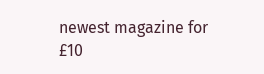newest magazine for £10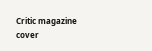Critic magazine cover